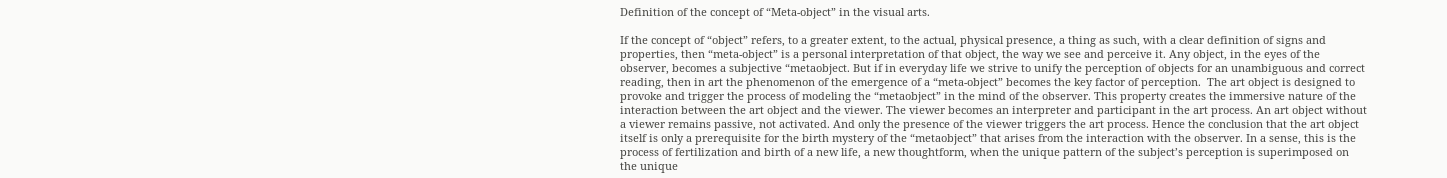Definition of the concept of “Meta-object” in the visual arts.

If the concept of “object” refers, to a greater extent, to the actual, physical presence, a thing as such, with a clear definition of signs and properties, then “meta-object” is a personal interpretation of that object, the way we see and perceive it. Any object, in the eyes of the observer, becomes a subjective “metaobject. But if in everyday life we strive to unify the perception of objects for an unambiguous and correct reading, then in art the phenomenon of the emergence of a “meta-object” becomes the key factor of perception.  The art object is designed to provoke and trigger the process of modeling the “metaobject” in the mind of the observer. This property creates the immersive nature of the interaction between the art object and the viewer. The viewer becomes an interpreter and participant in the art process. An art object without a viewer remains passive, not activated. And only the presence of the viewer triggers the art process. Hence the conclusion that the art object itself is only a prerequisite for the birth mystery of the “metaobject” that arises from the interaction with the observer. In a sense, this is the process of fertilization and birth of a new life, a new thoughtform, when the unique pattern of the subject’s perception is superimposed on the unique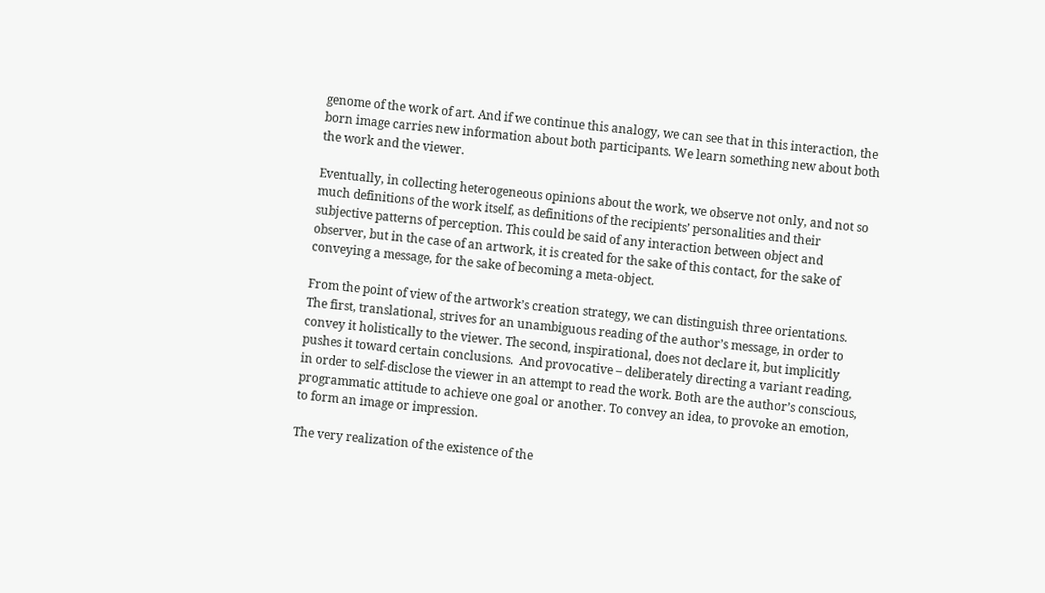genome of the work of art. And if we continue this analogy, we can see that in this interaction, the born image carries new information about both participants. We learn something new about both the work and the viewer.

Eventually, in collecting heterogeneous opinions about the work, we observe not only, and not so much definitions of the work itself, as definitions of the recipients’ personalities and their subjective patterns of perception. This could be said of any interaction between object and observer, but in the case of an artwork, it is created for the sake of this contact, for the sake of conveying a message, for the sake of becoming a meta-object.

From the point of view of the artwork’s creation strategy, we can distinguish three orientations. The first, translational, strives for an unambiguous reading of the author’s message, in order to convey it holistically to the viewer. The second, inspirational, does not declare it, but implicitly pushes it toward certain conclusions.  And provocative – deliberately directing a variant reading, in order to self-disclose the viewer in an attempt to read the work. Both are the author’s conscious, programmatic attitude to achieve one goal or another. To convey an idea, to provoke an emotion, to form an image or impression.

The very realization of the existence of the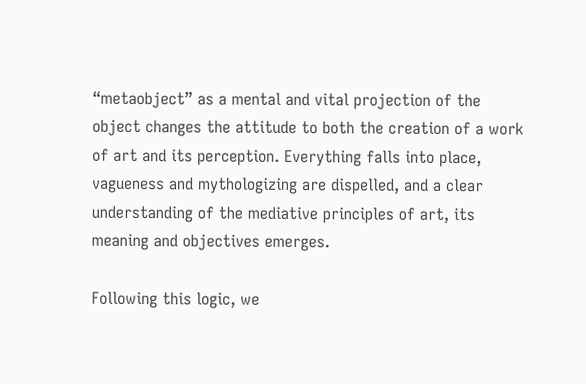“metaobject” as a mental and vital projection of the object changes the attitude to both the creation of a work of art and its perception. Everything falls into place, vagueness and mythologizing are dispelled, and a clear understanding of the mediative principles of art, its meaning and objectives emerges.

Following this logic, we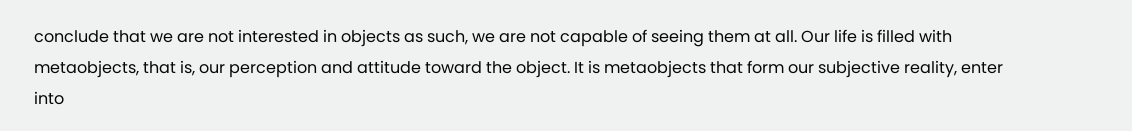conclude that we are not interested in objects as such, we are not capable of seeing them at all. Our life is filled with metaobjects, that is, our perception and attitude toward the object. It is metaobjects that form our subjective reality, enter into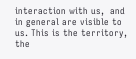interaction with us,  and in general are visible to us. This is the territory, the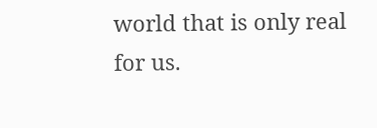world that is only real for us.